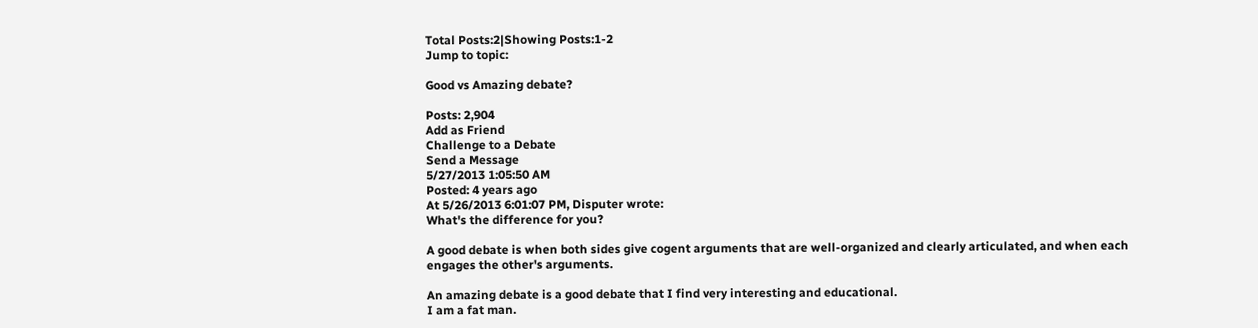Total Posts:2|Showing Posts:1-2
Jump to topic:

Good vs Amazing debate?

Posts: 2,904
Add as Friend
Challenge to a Debate
Send a Message
5/27/2013 1:05:50 AM
Posted: 4 years ago
At 5/26/2013 6:01:07 PM, Disputer wrote:
What's the difference for you?

A good debate is when both sides give cogent arguments that are well-organized and clearly articulated, and when each engages the other's arguments.

An amazing debate is a good debate that I find very interesting and educational.
I am a fat man.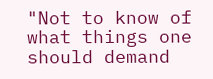"Not to know of what things one should demand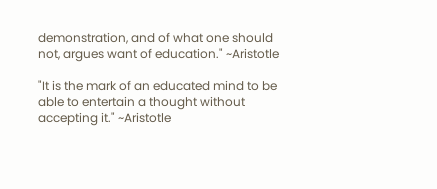demonstration, and of what one should not, argues want of education." ~Aristotle

"It is the mark of an educated mind to be able to entertain a thought without accepting it." ~Aristotle